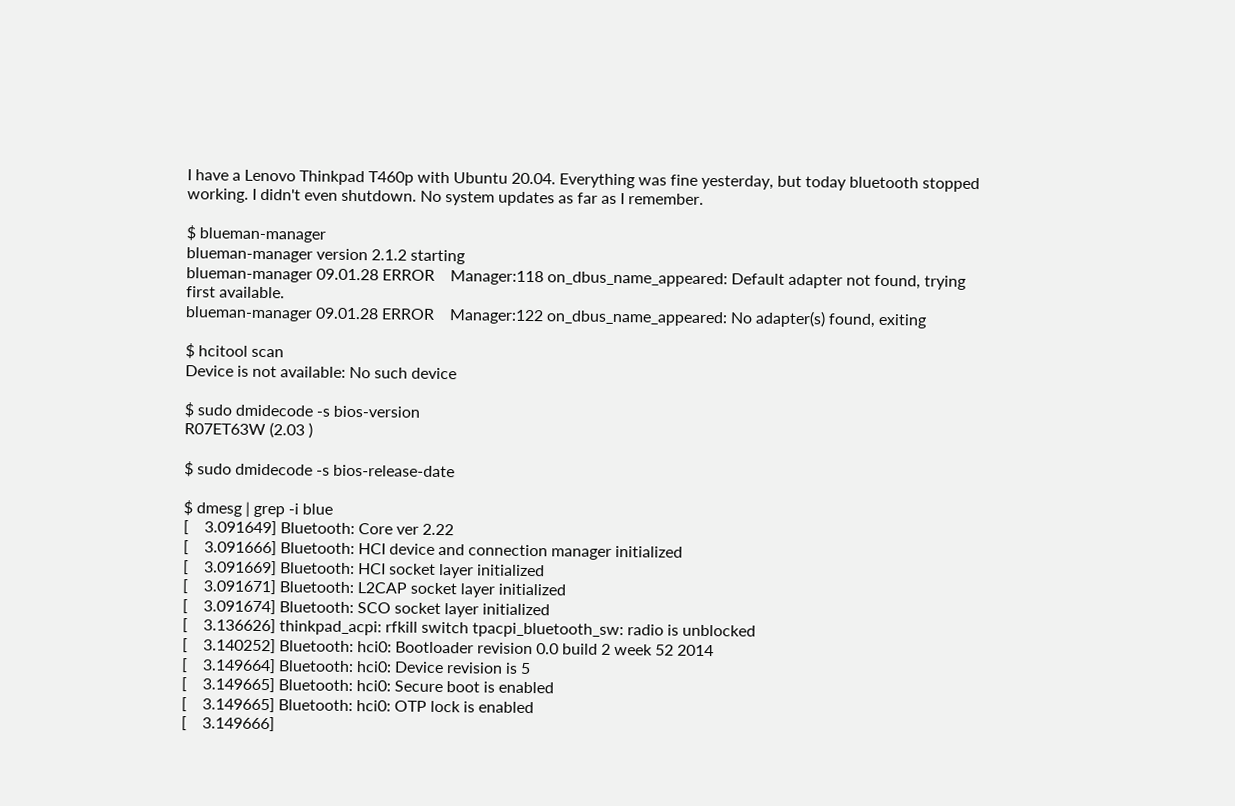I have a Lenovo Thinkpad T460p with Ubuntu 20.04. Everything was fine yesterday, but today bluetooth stopped working. I didn't even shutdown. No system updates as far as I remember.

$ blueman-manager
blueman-manager version 2.1.2 starting
blueman-manager 09.01.28 ERROR    Manager:118 on_dbus_name_appeared: Default adapter not found, trying first available.
blueman-manager 09.01.28 ERROR    Manager:122 on_dbus_name_appeared: No adapter(s) found, exiting

$ hcitool scan
Device is not available: No such device

$ sudo dmidecode -s bios-version
R07ET63W (2.03 )

$ sudo dmidecode -s bios-release-date

$ dmesg | grep -i blue
[    3.091649] Bluetooth: Core ver 2.22
[    3.091666] Bluetooth: HCI device and connection manager initialized
[    3.091669] Bluetooth: HCI socket layer initialized
[    3.091671] Bluetooth: L2CAP socket layer initialized
[    3.091674] Bluetooth: SCO socket layer initialized
[    3.136626] thinkpad_acpi: rfkill switch tpacpi_bluetooth_sw: radio is unblocked
[    3.140252] Bluetooth: hci0: Bootloader revision 0.0 build 2 week 52 2014
[    3.149664] Bluetooth: hci0: Device revision is 5
[    3.149665] Bluetooth: hci0: Secure boot is enabled
[    3.149665] Bluetooth: hci0: OTP lock is enabled
[    3.149666]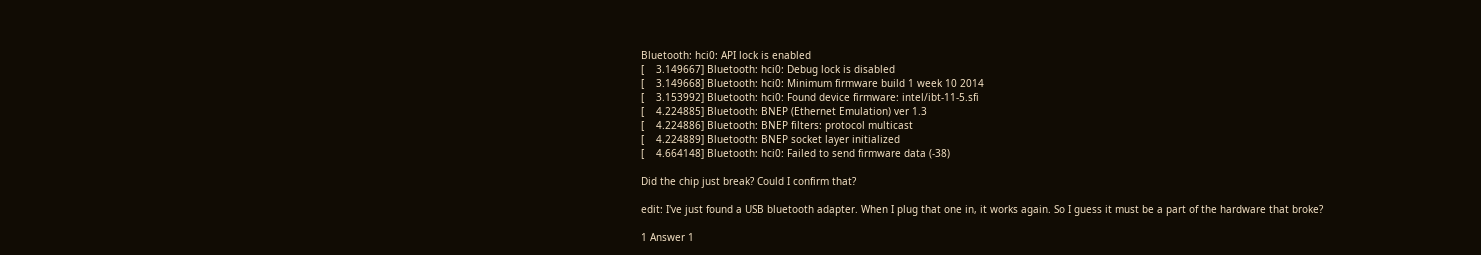Bluetooth: hci0: API lock is enabled
[    3.149667] Bluetooth: hci0: Debug lock is disabled
[    3.149668] Bluetooth: hci0: Minimum firmware build 1 week 10 2014
[    3.153992] Bluetooth: hci0: Found device firmware: intel/ibt-11-5.sfi
[    4.224885] Bluetooth: BNEP (Ethernet Emulation) ver 1.3
[    4.224886] Bluetooth: BNEP filters: protocol multicast
[    4.224889] Bluetooth: BNEP socket layer initialized
[    4.664148] Bluetooth: hci0: Failed to send firmware data (-38)

Did the chip just break? Could I confirm that?

edit: I've just found a USB bluetooth adapter. When I plug that one in, it works again. So I guess it must be a part of the hardware that broke?

1 Answer 1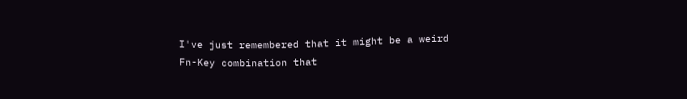I've just remembered that it might be a weird Fn-Key combination that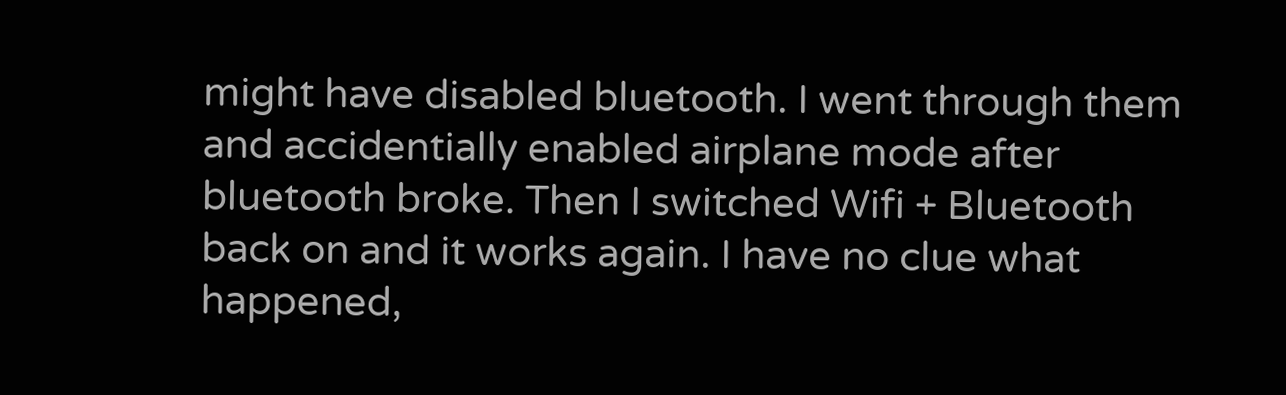might have disabled bluetooth. I went through them and accidentially enabled airplane mode after bluetooth broke. Then I switched Wifi + Bluetooth back on and it works again. I have no clue what happened,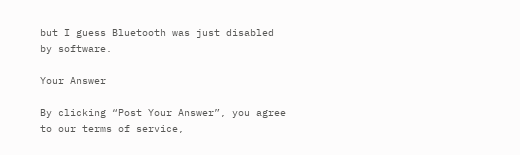but I guess Bluetooth was just disabled by software.

Your Answer

By clicking “Post Your Answer”, you agree to our terms of service,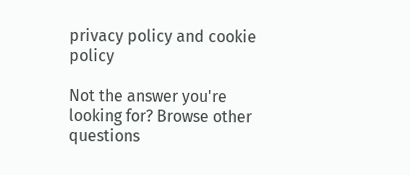privacy policy and cookie policy

Not the answer you're looking for? Browse other questions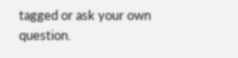tagged or ask your own question.